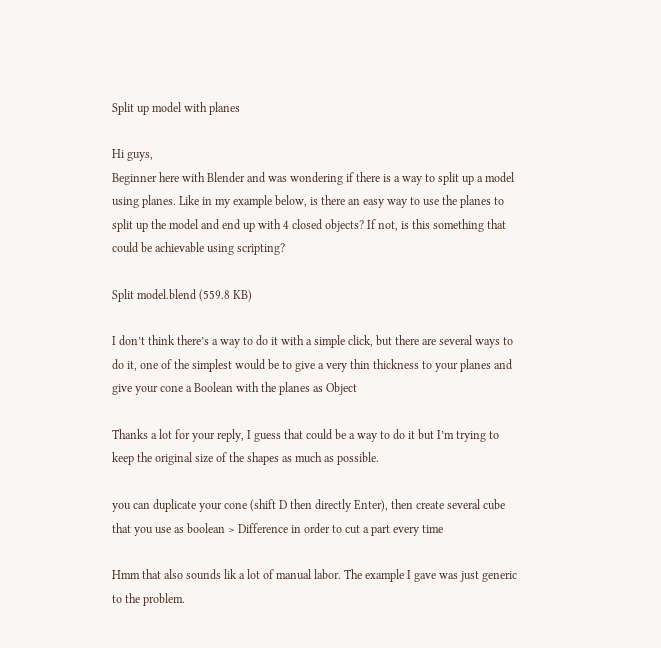Split up model with planes

Hi guys,
Beginner here with Blender and was wondering if there is a way to split up a model using planes. Like in my example below, is there an easy way to use the planes to split up the model and end up with 4 closed objects? If not, is this something that could be achievable using scripting?

Split model.blend (559.8 KB)

I don’t think there’s a way to do it with a simple click, but there are several ways to do it, one of the simplest would be to give a very thin thickness to your planes and give your cone a Boolean with the planes as Object

Thanks a lot for your reply, I guess that could be a way to do it but I’m trying to keep the original size of the shapes as much as possible.

you can duplicate your cone (shift D then directly Enter), then create several cube that you use as boolean > Difference in order to cut a part every time

Hmm that also sounds lik a lot of manual labor. The example I gave was just generic to the problem.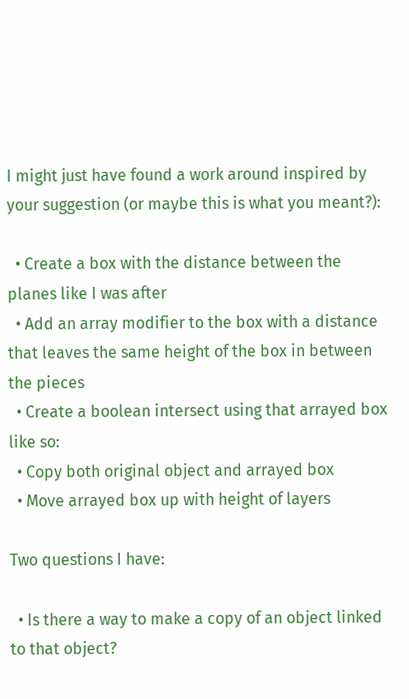I might just have found a work around inspired by your suggestion (or maybe this is what you meant?):

  • Create a box with the distance between the planes like I was after
  • Add an array modifier to the box with a distance that leaves the same height of the box in between the pieces
  • Create a boolean intersect using that arrayed box like so:
  • Copy both original object and arrayed box
  • Move arrayed box up with height of layers

Two questions I have:

  • Is there a way to make a copy of an object linked to that object?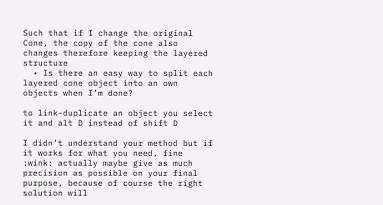Such that if I change the original Cone, the copy of the cone also changes therefore keeping the layered structure
  • Is there an easy way to split each layered cone object into an own objects when I’m done?

to link-duplicate an object you select it and alt D instead of shift D

I didn’t understand your method but if it works for what you need, fine :wink: actually maybe give as much precision as possible on your final purpose, because of course the right solution will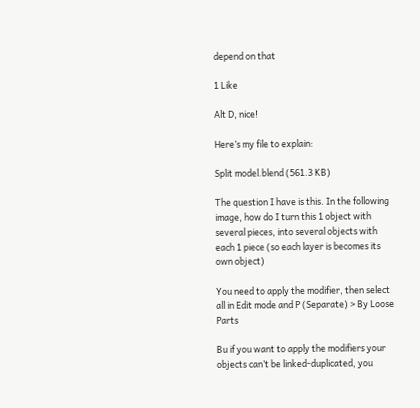depend on that

1 Like

Alt D, nice!

Here’s my file to explain:

Split model.blend (561.3 KB)

The question I have is this. In the following image, how do I turn this 1 object with several pieces, into several objects with each 1 piece (so each layer is becomes its own object)

You need to apply the modifier, then select all in Edit mode and P (Separate) > By Loose Parts

Bu if you want to apply the modifiers your objects can’t be linked-duplicated, you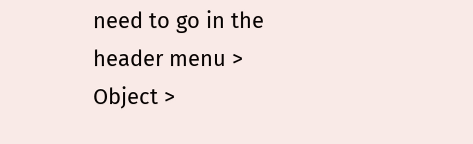need to go in the header menu > Object >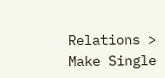Relations > Make Single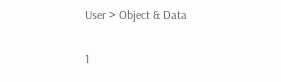User > Object & Data

1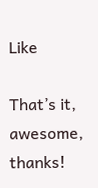Like

That’s it, awesome, thanks!